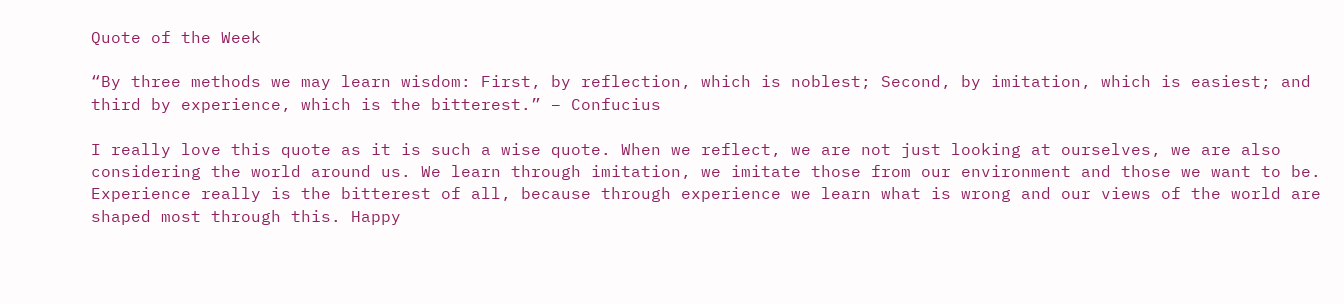Quote of the Week

“By three methods we may learn wisdom: First, by reflection, which is noblest; Second, by imitation, which is easiest; and third by experience, which is the bitterest.” – Confucius

I really love this quote as it is such a wise quote. When we reflect, we are not just looking at ourselves, we are also considering the world around us. We learn through imitation, we imitate those from our environment and those we want to be. Experience really is the bitterest of all, because through experience we learn what is wrong and our views of the world are shaped most through this. Happy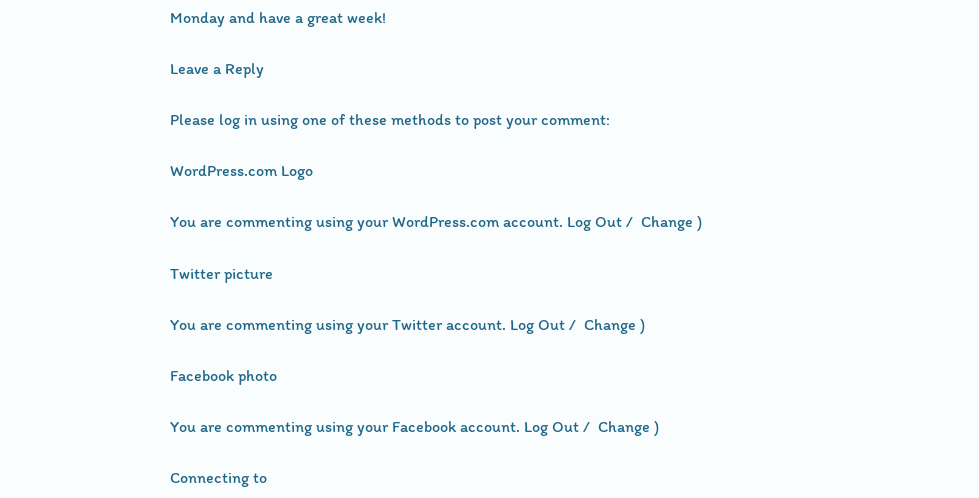Monday and have a great week!

Leave a Reply

Please log in using one of these methods to post your comment:

WordPress.com Logo

You are commenting using your WordPress.com account. Log Out /  Change )

Twitter picture

You are commenting using your Twitter account. Log Out /  Change )

Facebook photo

You are commenting using your Facebook account. Log Out /  Change )

Connecting to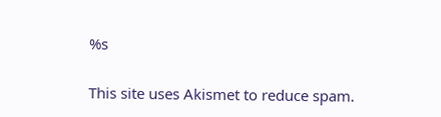%s

This site uses Akismet to reduce spam.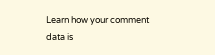Learn how your comment data is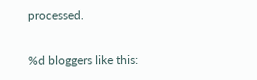processed.

%d bloggers like this: